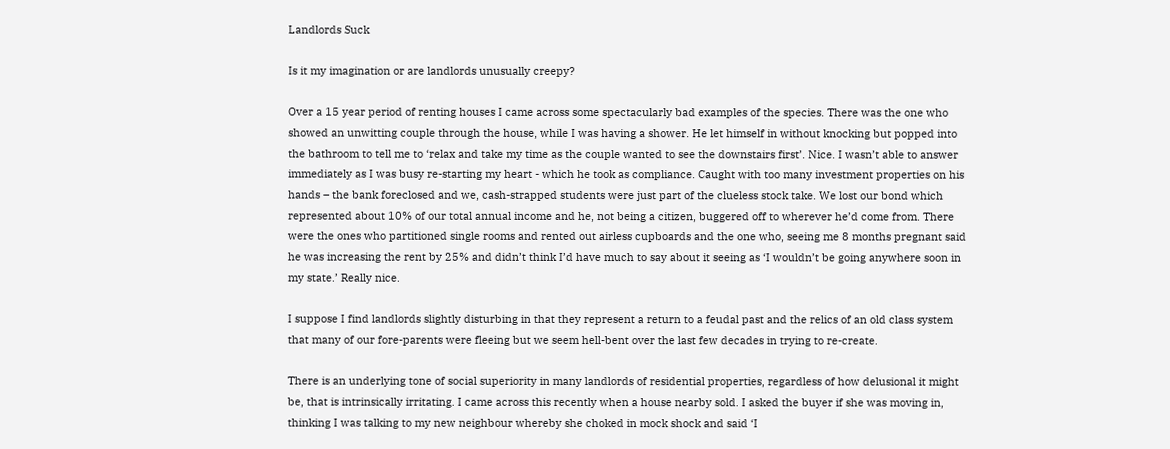Landlords Suck

Is it my imagination or are landlords unusually creepy?

Over a 15 year period of renting houses I came across some spectacularly bad examples of the species. There was the one who showed an unwitting couple through the house, while I was having a shower. He let himself in without knocking but popped into the bathroom to tell me to ‘relax and take my time as the couple wanted to see the downstairs first’. Nice. I wasn’t able to answer immediately as I was busy re-starting my heart - which he took as compliance. Caught with too many investment properties on his hands – the bank foreclosed and we, cash-strapped students were just part of the clueless stock take. We lost our bond which represented about 10% of our total annual income and he, not being a citizen, buggered off to wherever he’d come from. There were the ones who partitioned single rooms and rented out airless cupboards and the one who, seeing me 8 months pregnant said he was increasing the rent by 25% and didn’t think I’d have much to say about it seeing as ‘I wouldn’t be going anywhere soon in my state.’ Really nice.

I suppose I find landlords slightly disturbing in that they represent a return to a feudal past and the relics of an old class system that many of our fore-parents were fleeing but we seem hell-bent over the last few decades in trying to re-create.

There is an underlying tone of social superiority in many landlords of residential properties, regardless of how delusional it might be, that is intrinsically irritating. I came across this recently when a house nearby sold. I asked the buyer if she was moving in, thinking I was talking to my new neighbour whereby she choked in mock shock and said ‘I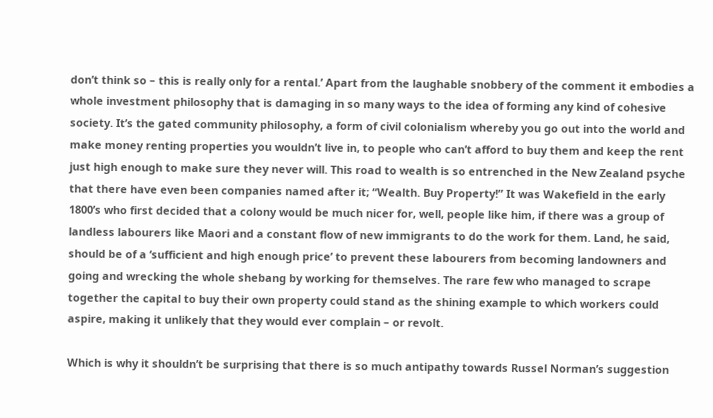don’t think so – this is really only for a rental.’ Apart from the laughable snobbery of the comment it embodies a whole investment philosophy that is damaging in so many ways to the idea of forming any kind of cohesive society. It’s the gated community philosophy, a form of civil colonialism whereby you go out into the world and make money renting properties you wouldn’t live in, to people who can’t afford to buy them and keep the rent just high enough to make sure they never will. This road to wealth is so entrenched in the New Zealand psyche that there have even been companies named after it; “Wealth. Buy Property!” It was Wakefield in the early 1800’s who first decided that a colony would be much nicer for, well, people like him, if there was a group of landless labourers like Maori and a constant flow of new immigrants to do the work for them. Land, he said, should be of a ‘sufficient and high enough price’ to prevent these labourers from becoming landowners and going and wrecking the whole shebang by working for themselves. The rare few who managed to scrape together the capital to buy their own property could stand as the shining example to which workers could aspire, making it unlikely that they would ever complain – or revolt.

Which is why it shouldn’t be surprising that there is so much antipathy towards Russel Norman’s suggestion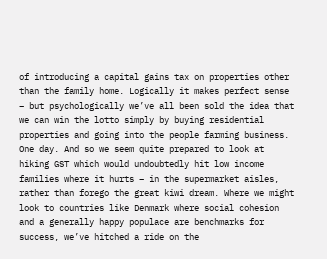of introducing a capital gains tax on properties other than the family home. Logically it makes perfect sense – but psychologically we’ve all been sold the idea that we can win the lotto simply by buying residential properties and going into the people farming business. One day. And so we seem quite prepared to look at hiking GST which would undoubtedly hit low income families where it hurts – in the supermarket aisles, rather than forego the great kiwi dream. Where we might look to countries like Denmark where social cohesion and a generally happy populace are benchmarks for success, we’ve hitched a ride on the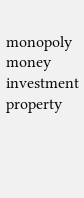monopoly money investment property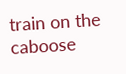train on the caboose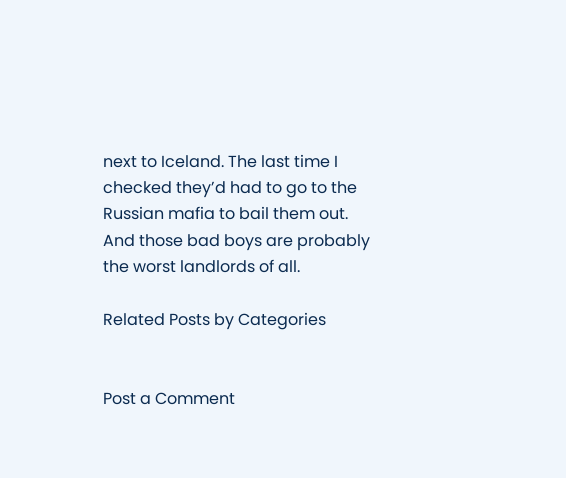next to Iceland. The last time I checked they’d had to go to the Russian mafia to bail them out. And those bad boys are probably the worst landlords of all.

Related Posts by Categories


Post a Comment